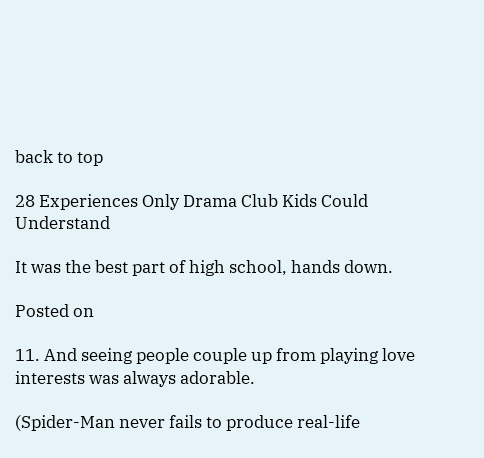back to top

28 Experiences Only Drama Club Kids Could Understand

It was the best part of high school, hands down.

Posted on

11. And seeing people couple up from playing love interests was always adorable.

(Spider-Man never fails to produce real-life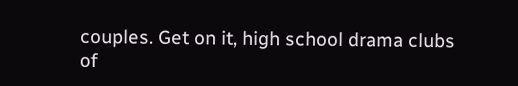couples. Get on it, high school drama clubs of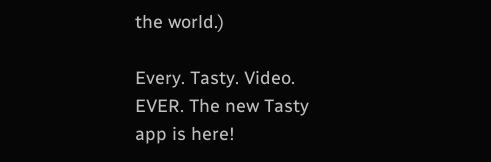the world.)

Every. Tasty. Video. EVER. The new Tasty app is here!